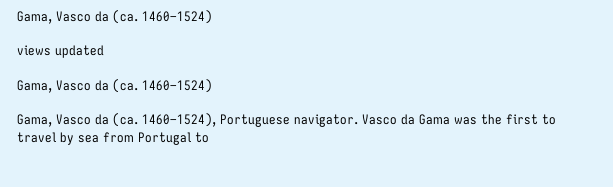Gama, Vasco da (ca. 1460–1524)

views updated

Gama, Vasco da (ca. 1460–1524)

Gama, Vasco da (ca. 1460–1524), Portuguese navigator. Vasco da Gama was the first to travel by sea from Portugal to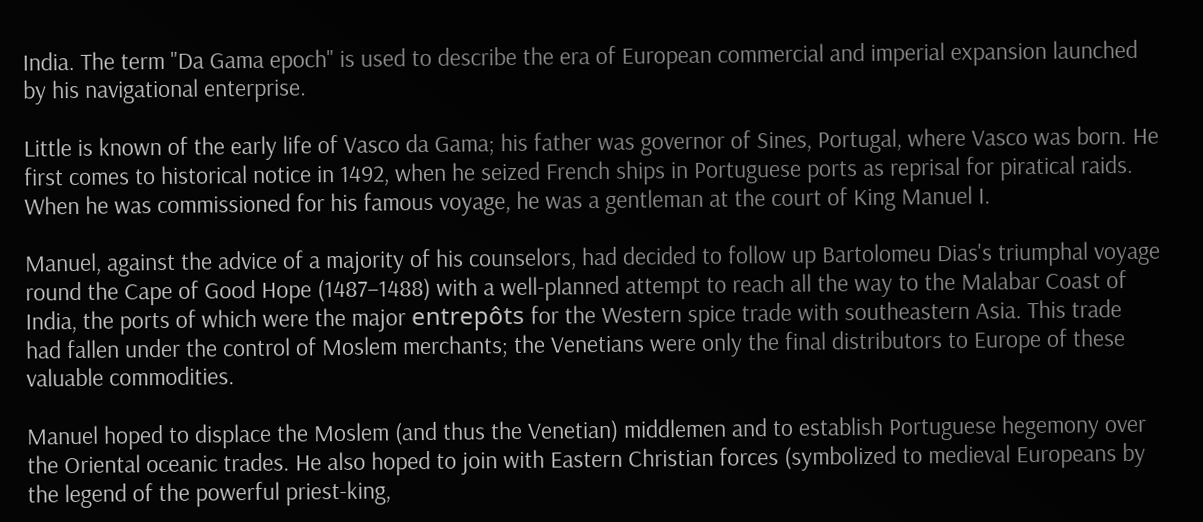India. The term "Da Gama epoch" is used to describe the era of European commercial and imperial expansion launched by his navigational enterprise.

Little is known of the early life of Vasco da Gama; his father was governor of Sines, Portugal, where Vasco was born. He first comes to historical notice in 1492, when he seized French ships in Portuguese ports as reprisal for piratical raids. When he was commissioned for his famous voyage, he was a gentleman at the court of King Manuel I.

Manuel, against the advice of a majority of his counselors, had decided to follow up Bartolomeu Dias's triumphal voyage round the Cape of Good Hope (1487–1488) with a well-planned attempt to reach all the way to the Malabar Coast of India, the ports of which were the major entrepôts for the Western spice trade with southeastern Asia. This trade had fallen under the control of Moslem merchants; the Venetians were only the final distributors to Europe of these valuable commodities.

Manuel hoped to displace the Moslem (and thus the Venetian) middlemen and to establish Portuguese hegemony over the Oriental oceanic trades. He also hoped to join with Eastern Christian forces (symbolized to medieval Europeans by the legend of the powerful priest-king,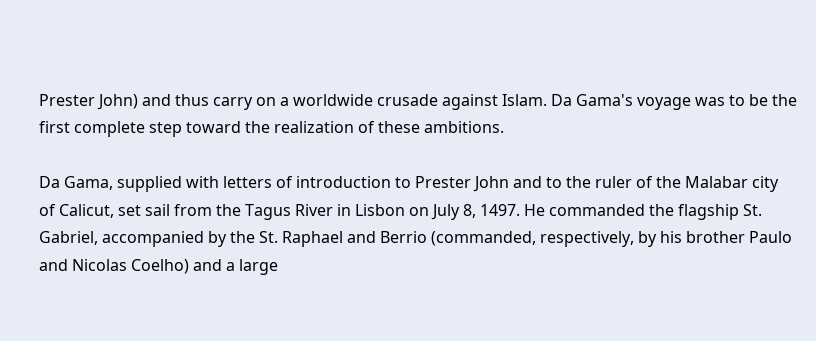Prester John) and thus carry on a worldwide crusade against Islam. Da Gama's voyage was to be the first complete step toward the realization of these ambitions.

Da Gama, supplied with letters of introduction to Prester John and to the ruler of the Malabar city of Calicut, set sail from the Tagus River in Lisbon on July 8, 1497. He commanded the flagship St. Gabriel, accompanied by the St. Raphael and Berrio (commanded, respectively, by his brother Paulo and Nicolas Coelho) and a large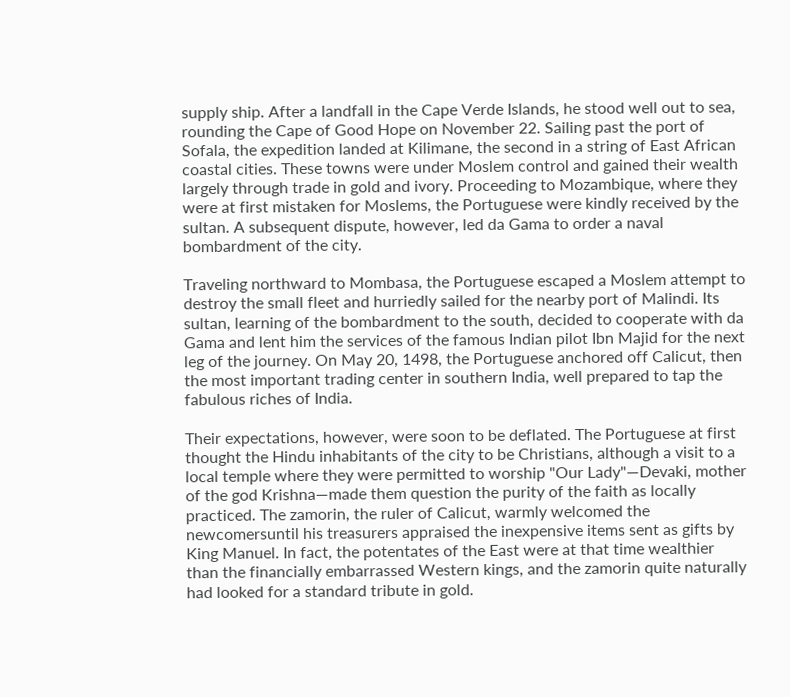supply ship. After a landfall in the Cape Verde Islands, he stood well out to sea, rounding the Cape of Good Hope on November 22. Sailing past the port of Sofala, the expedition landed at Kilimane, the second in a string of East African coastal cities. These towns were under Moslem control and gained their wealth largely through trade in gold and ivory. Proceeding to Mozambique, where they were at first mistaken for Moslems, the Portuguese were kindly received by the sultan. A subsequent dispute, however, led da Gama to order a naval bombardment of the city.

Traveling northward to Mombasa, the Portuguese escaped a Moslem attempt to destroy the small fleet and hurriedly sailed for the nearby port of Malindi. Its sultan, learning of the bombardment to the south, decided to cooperate with da Gama and lent him the services of the famous Indian pilot Ibn Majid for the next leg of the journey. On May 20, 1498, the Portuguese anchored off Calicut, then the most important trading center in southern India, well prepared to tap the fabulous riches of India.

Their expectations, however, were soon to be deflated. The Portuguese at first thought the Hindu inhabitants of the city to be Christians, although a visit to a local temple where they were permitted to worship "Our Lady"—Devaki, mother of the god Krishna—made them question the purity of the faith as locally practiced. The zamorin, the ruler of Calicut, warmly welcomed the newcomersuntil his treasurers appraised the inexpensive items sent as gifts by King Manuel. In fact, the potentates of the East were at that time wealthier than the financially embarrassed Western kings, and the zamorin quite naturally had looked for a standard tribute in gold.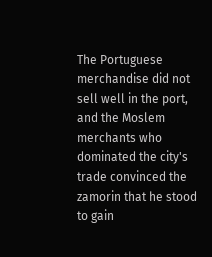The Portuguese merchandise did not sell well in the port, and the Moslem merchants who dominated the city's trade convinced the zamorin that he stood to gain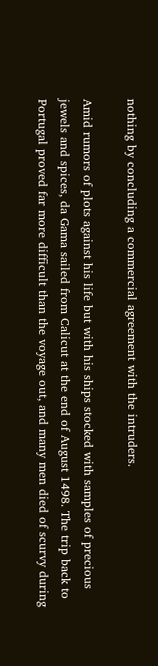nothing by concluding a commercial agreement with the intruders.

Amid rumors of plots against his life but with his ships stocked with samples of precious jewels and spices, da Gama sailed from Calicut at the end of August 1498. The trip back to Portugal proved far more difficult than the voyage out, and many men died of scurvy during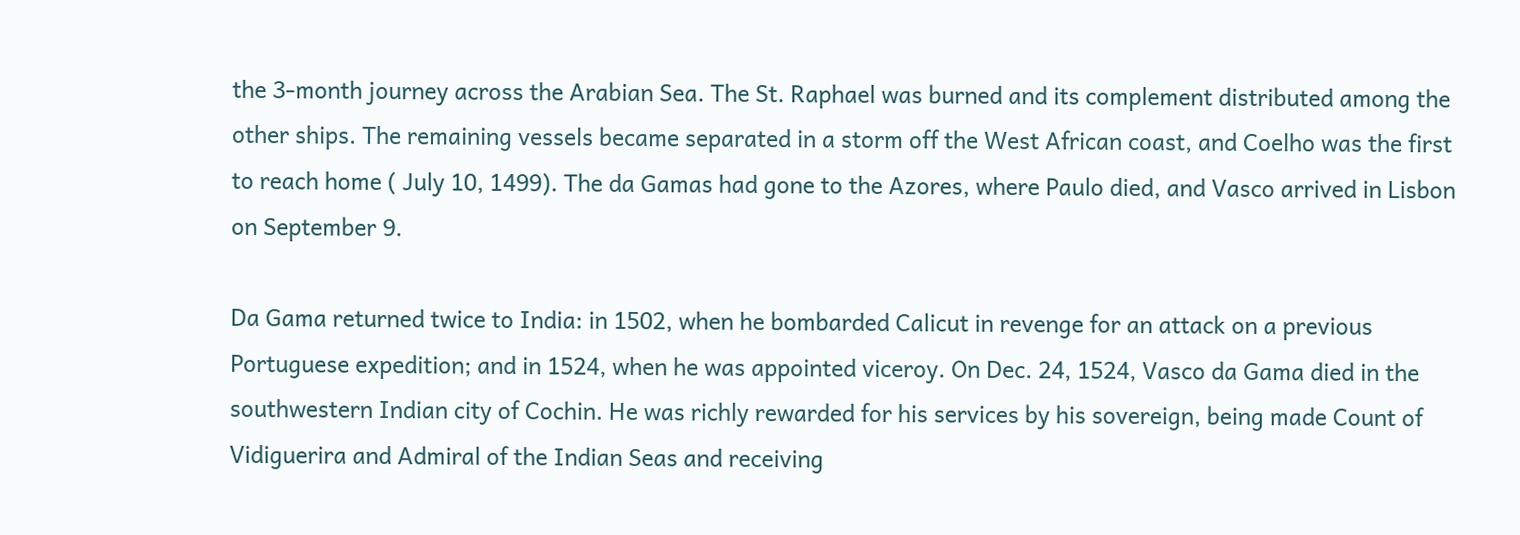the 3-month journey across the Arabian Sea. The St. Raphael was burned and its complement distributed among the other ships. The remaining vessels became separated in a storm off the West African coast, and Coelho was the first to reach home ( July 10, 1499). The da Gamas had gone to the Azores, where Paulo died, and Vasco arrived in Lisbon on September 9.

Da Gama returned twice to India: in 1502, when he bombarded Calicut in revenge for an attack on a previous Portuguese expedition; and in 1524, when he was appointed viceroy. On Dec. 24, 1524, Vasco da Gama died in the southwestern Indian city of Cochin. He was richly rewarded for his services by his sovereign, being made Count of Vidiguerira and Admiral of the Indian Seas and receiving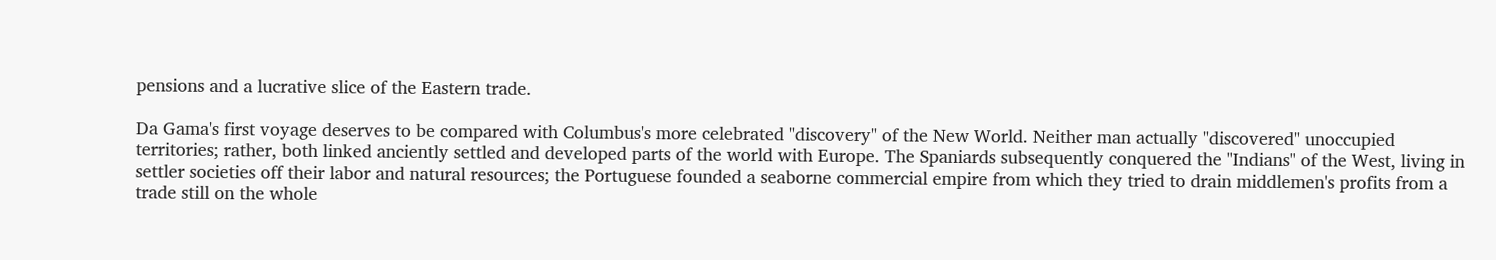pensions and a lucrative slice of the Eastern trade.

Da Gama's first voyage deserves to be compared with Columbus's more celebrated "discovery" of the New World. Neither man actually "discovered" unoccupied territories; rather, both linked anciently settled and developed parts of the world with Europe. The Spaniards subsequently conquered the "Indians" of the West, living in settler societies off their labor and natural resources; the Portuguese founded a seaborne commercial empire from which they tried to drain middlemen's profits from a trade still on the whole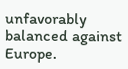unfavorably balanced against Europe.